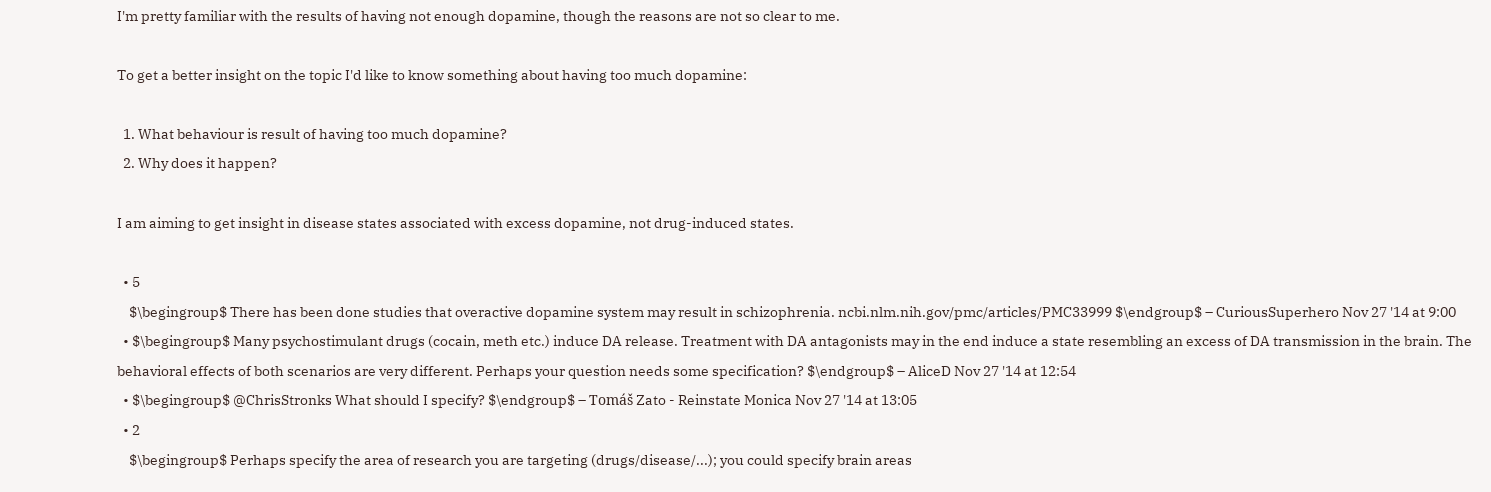I'm pretty familiar with the results of having not enough dopamine, though the reasons are not so clear to me.

To get a better insight on the topic I'd like to know something about having too much dopamine:

  1. What behaviour is result of having too much dopamine?
  2. Why does it happen?

I am aiming to get insight in disease states associated with excess dopamine, not drug-induced states.

  • 5
    $\begingroup$ There has been done studies that overactive dopamine system may result in schizophrenia. ncbi.nlm.nih.gov/pmc/articles/PMC33999 $\endgroup$ – CuriousSuperhero Nov 27 '14 at 9:00
  • $\begingroup$ Many psychostimulant drugs (cocain, meth etc.) induce DA release. Treatment with DA antagonists may in the end induce a state resembling an excess of DA transmission in the brain. The behavioral effects of both scenarios are very different. Perhaps your question needs some specification? $\endgroup$ – AliceD Nov 27 '14 at 12:54
  • $\begingroup$ @ChrisStronks What should I specify? $\endgroup$ – Tomáš Zato - Reinstate Monica Nov 27 '14 at 13:05
  • 2
    $\begingroup$ Perhaps specify the area of research you are targeting (drugs/disease/...); you could specify brain areas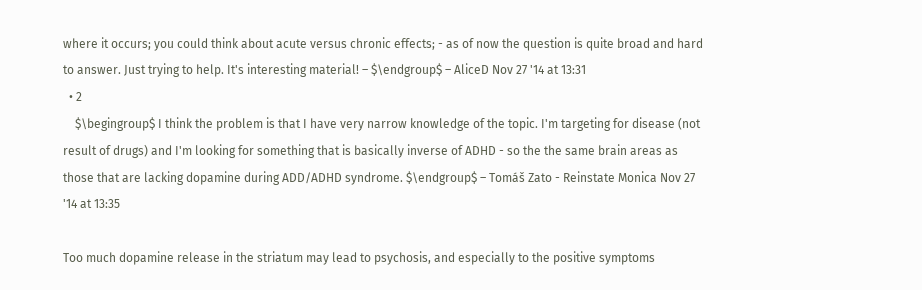where it occurs; you could think about acute versus chronic effects; - as of now the question is quite broad and hard to answer. Just trying to help. It's interesting material! – $\endgroup$ – AliceD Nov 27 '14 at 13:31
  • 2
    $\begingroup$ I think the problem is that I have very narrow knowledge of the topic. I'm targeting for disease (not result of drugs) and I'm looking for something that is basically inverse of ADHD - so the the same brain areas as those that are lacking dopamine during ADD/ADHD syndrome. $\endgroup$ – Tomáš Zato - Reinstate Monica Nov 27 '14 at 13:35

Too much dopamine release in the striatum may lead to psychosis, and especially to the positive symptoms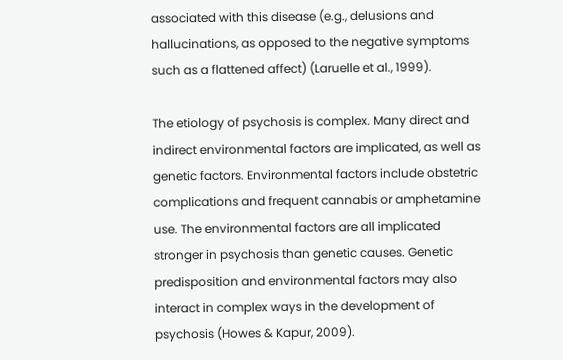associated with this disease (e.g., delusions and hallucinations, as opposed to the negative symptoms such as a flattened affect) (Laruelle et al., 1999).

The etiology of psychosis is complex. Many direct and indirect environmental factors are implicated, as well as genetic factors. Environmental factors include obstetric complications and frequent cannabis or amphetamine use. The environmental factors are all implicated stronger in psychosis than genetic causes. Genetic predisposition and environmental factors may also interact in complex ways in the development of psychosis (Howes & Kapur, 2009).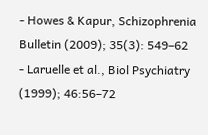- Howes & Kapur, Schizophrenia Bulletin (2009); 35(3): 549–62
- Laruelle et al., Biol Psychiatry (1999); 46:56–72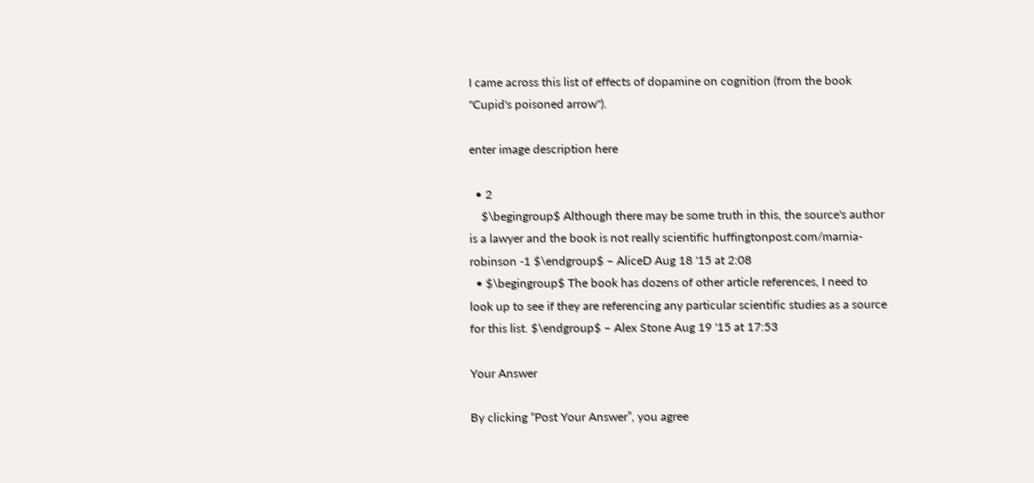I came across this list of effects of dopamine on cognition (from the book "Cupid's poisoned arrow").

enter image description here

  • 2
    $\begingroup$ Although there may be some truth in this, the source's author is a lawyer and the book is not really scientific huffingtonpost.com/marnia-robinson -1 $\endgroup$ – AliceD Aug 18 '15 at 2:08
  • $\begingroup$ The book has dozens of other article references, I need to look up to see if they are referencing any particular scientific studies as a source for this list. $\endgroup$ – Alex Stone Aug 19 '15 at 17:53

Your Answer

By clicking “Post Your Answer”, you agree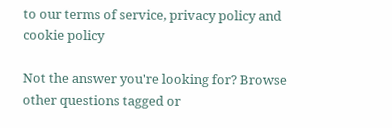to our terms of service, privacy policy and cookie policy

Not the answer you're looking for? Browse other questions tagged or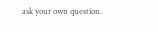ask your own question.